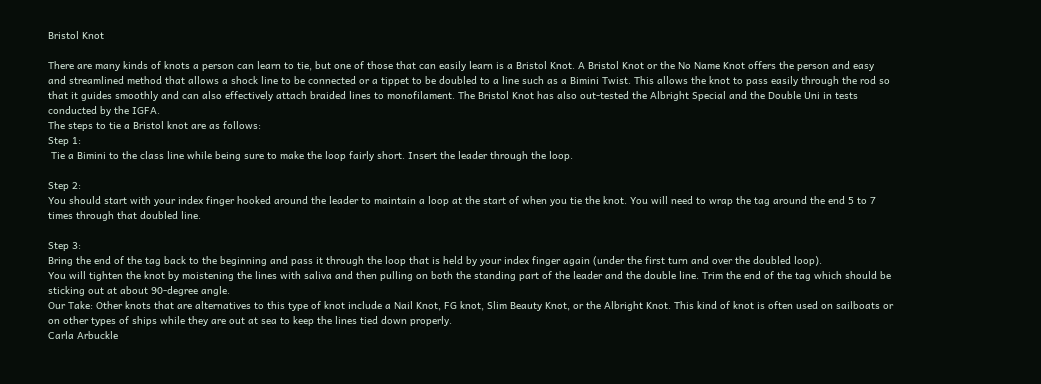Bristol Knot

There are many kinds of knots a person can learn to tie, but one of those that can easily learn is a Bristol Knot. A Bristol Knot or the No Name Knot offers the person and easy and streamlined method that allows a shock line to be connected or a tippet to be doubled to a line such as a Bimini Twist. This allows the knot to pass easily through the rod so that it guides smoothly and can also effectively attach braided lines to monofilament. The Bristol Knot has also out-tested the Albright Special and the Double Uni in tests conducted by the IGFA.
The steps to tie a Bristol knot are as follows:
Step 1:
 Tie a Bimini to the class line while being sure to make the loop fairly short. Insert the leader through the loop.

Step 2:
You should start with your index finger hooked around the leader to maintain a loop at the start of when you tie the knot. You will need to wrap the tag around the end 5 to 7 times through that doubled line.

Step 3:
Bring the end of the tag back to the beginning and pass it through the loop that is held by your index finger again (under the first turn and over the doubled loop).
You will tighten the knot by moistening the lines with saliva and then pulling on both the standing part of the leader and the double line. Trim the end of the tag which should be sticking out at about 90-degree angle.
Our Take: Other knots that are alternatives to this type of knot include a Nail Knot, FG knot, Slim Beauty Knot, or the Albright Knot. This kind of knot is often used on sailboats or on other types of ships while they are out at sea to keep the lines tied down properly.
Carla Arbuckle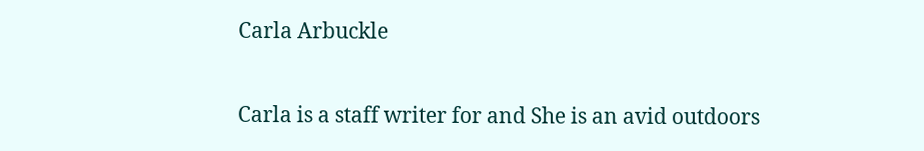Carla Arbuckle

Carla is a staff writer for and She is an avid outdoors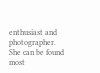enthusiast and photographer. She can be found most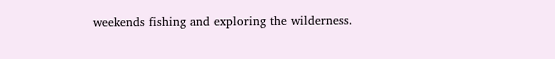weekends fishing and exploring the wilderness.